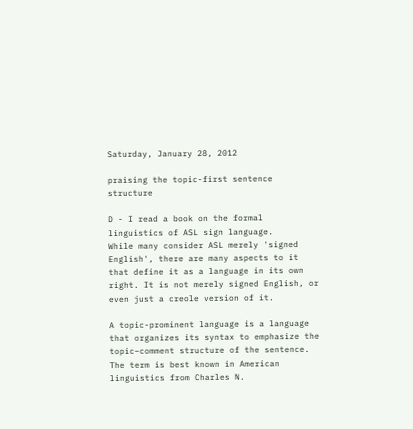Saturday, January 28, 2012

praising the topic-first sentence structure

D - I read a book on the formal linguistics of ASL sign language.
While many consider ASL merely 'signed English', there are many aspects to it that define it as a language in its own right. It is not merely signed English, or even just a creole version of it.

A topic-prominent language is a language that organizes its syntax to emphasize the topic–comment structure of the sentence. The term is best known in American linguistics from Charles N.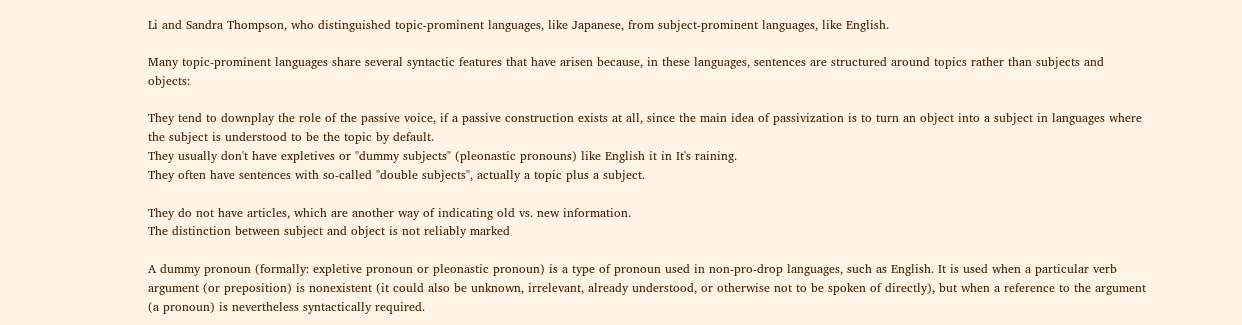Li and Sandra Thompson, who distinguished topic-prominent languages, like Japanese, from subject-prominent languages, like English.

Many topic-prominent languages share several syntactic features that have arisen because, in these languages, sentences are structured around topics rather than subjects and objects:

They tend to downplay the role of the passive voice, if a passive construction exists at all, since the main idea of passivization is to turn an object into a subject in languages where the subject is understood to be the topic by default.
They usually don't have expletives or "dummy subjects" (pleonastic pronouns) like English it in It's raining.
They often have sentences with so-called "double subjects", actually a topic plus a subject.

They do not have articles, which are another way of indicating old vs. new information.
The distinction between subject and object is not reliably marked

A dummy pronoun (formally: expletive pronoun or pleonastic pronoun) is a type of pronoun used in non-pro-drop languages, such as English. It is used when a particular verb argument (or preposition) is nonexistent (it could also be unknown, irrelevant, already understood, or otherwise not to be spoken of directly), but when a reference to the argument (a pronoun) is nevertheless syntactically required.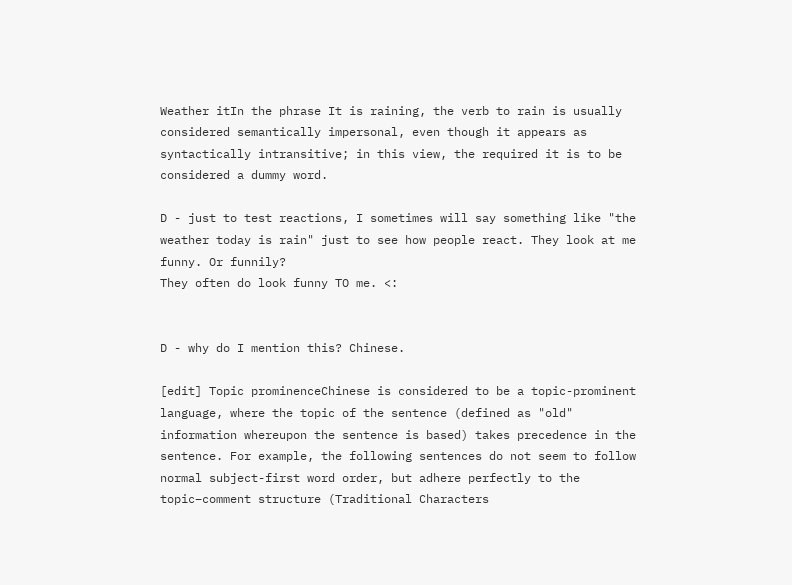Weather itIn the phrase It is raining, the verb to rain is usually considered semantically impersonal, even though it appears as syntactically intransitive; in this view, the required it is to be considered a dummy word.

D - just to test reactions, I sometimes will say something like "the weather today is rain" just to see how people react. They look at me funny. Or funnily?
They often do look funny TO me. <:


D - why do I mention this? Chinese.

[edit] Topic prominenceChinese is considered to be a topic-prominent language, where the topic of the sentence (defined as "old" information whereupon the sentence is based) takes precedence in the sentence. For example, the following sentences do not seem to follow normal subject-first word order, but adhere perfectly to the topic–comment structure (Traditional Characters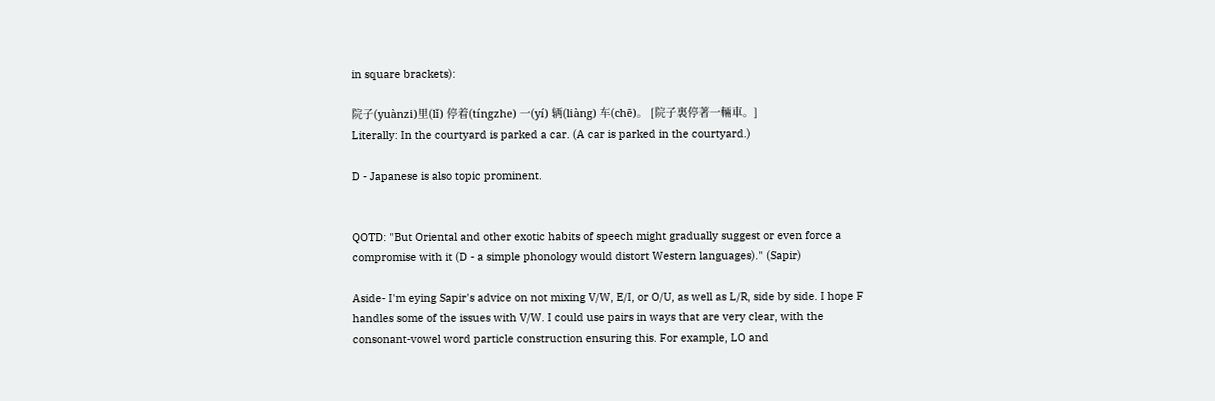in square brackets):

院子(yuànzi)里(lǐ) 停着(tíngzhe) 一(yí) 辆(liàng) 车(chē)。 [院子裏停著一輛車。]
Literally: In the courtyard is parked a car. (A car is parked in the courtyard.)

D - Japanese is also topic prominent.


QOTD: "But Oriental and other exotic habits of speech might gradually suggest or even force a compromise with it (D - a simple phonology would distort Western languages)." (Sapir)

Aside- I'm eying Sapir's advice on not mixing V/W, E/I, or O/U, as well as L/R, side by side. I hope F handles some of the issues with V/W. I could use pairs in ways that are very clear, with the consonant-vowel word particle construction ensuring this. For example, LO and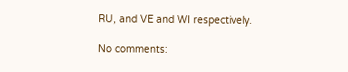RU, and VE and WI respectively.

No comments: